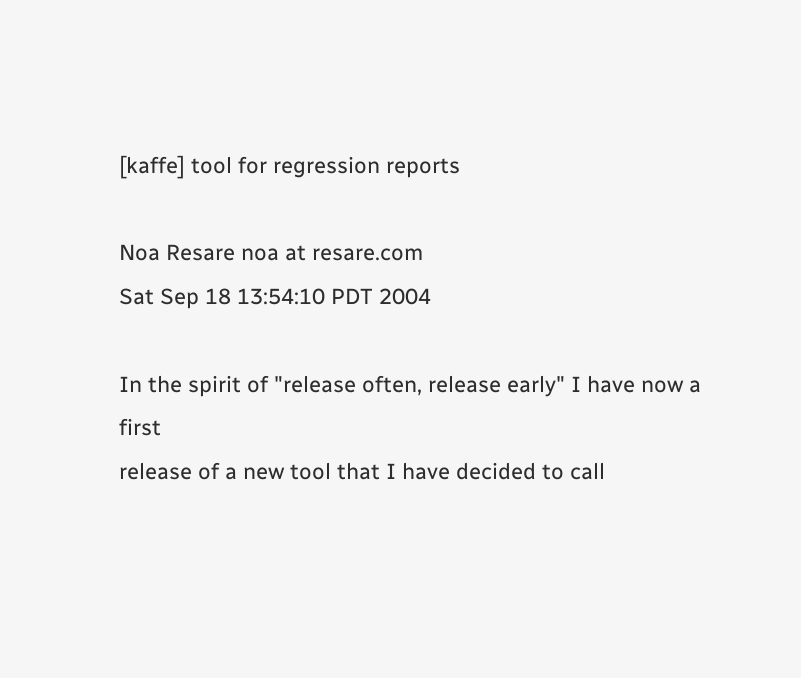[kaffe] tool for regression reports

Noa Resare noa at resare.com
Sat Sep 18 13:54:10 PDT 2004

In the spirit of "release often, release early" I have now a first
release of a new tool that I have decided to call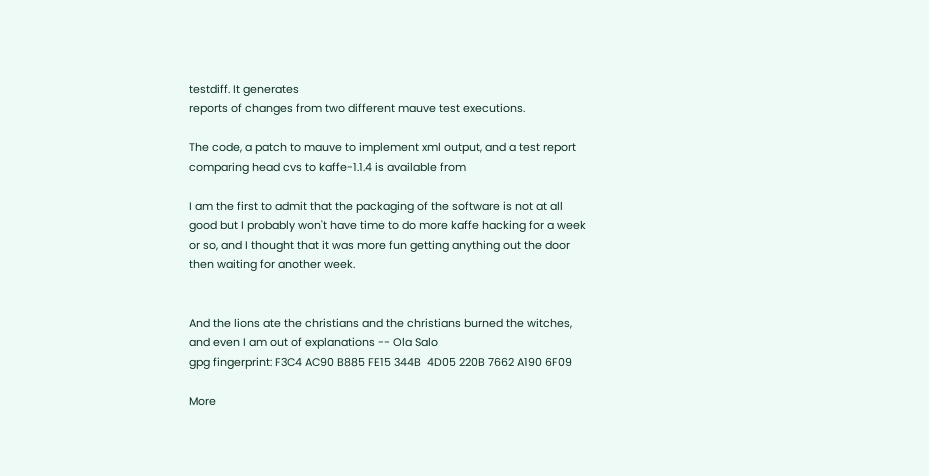testdiff. It generates
reports of changes from two different mauve test executions.

The code, a patch to mauve to implement xml output, and a test report
comparing head cvs to kaffe-1.1.4 is available from

I am the first to admit that the packaging of the software is not at all
good but I probably won't have time to do more kaffe hacking for a week
or so, and I thought that it was more fun getting anything out the door
then waiting for another week.


And the lions ate the christians and the christians burned the witches,
and even I am out of explanations -- Ola Salo
gpg fingerprint: F3C4 AC90 B885 FE15 344B  4D05 220B 7662 A190 6F09

More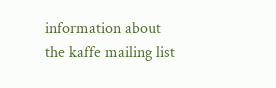information about the kaffe mailing list